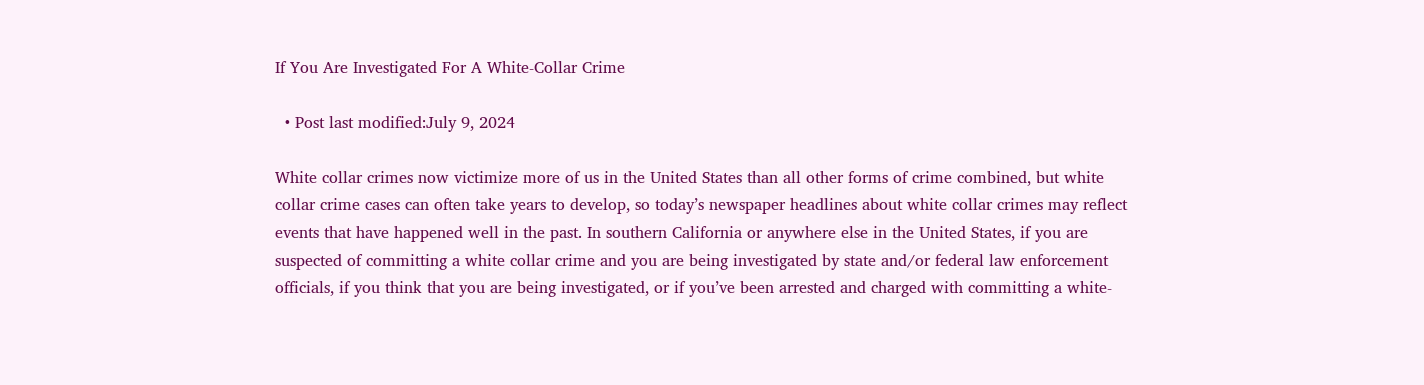If You Are Investigated For A White-Collar Crime

  • Post last modified:July 9, 2024

White collar crimes now victimize more of us in the United States than all other forms of crime combined, but white collar crime cases can often take years to develop, so today’s newspaper headlines about white collar crimes may reflect events that have happened well in the past. In southern California or anywhere else in the United States, if you are suspected of committing a white collar crime and you are being investigated by state and/or federal law enforcement officials, if you think that you are being investigated, or if you’ve been arrested and charged with committing a white-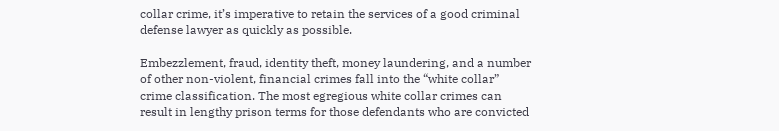collar crime, it’s imperative to retain the services of a good criminal defense lawyer as quickly as possible.

Embezzlement, fraud, identity theft, money laundering, and a number of other non-violent, financial crimes fall into the “white collar” crime classification. The most egregious white collar crimes can result in lengthy prison terms for those defendants who are convicted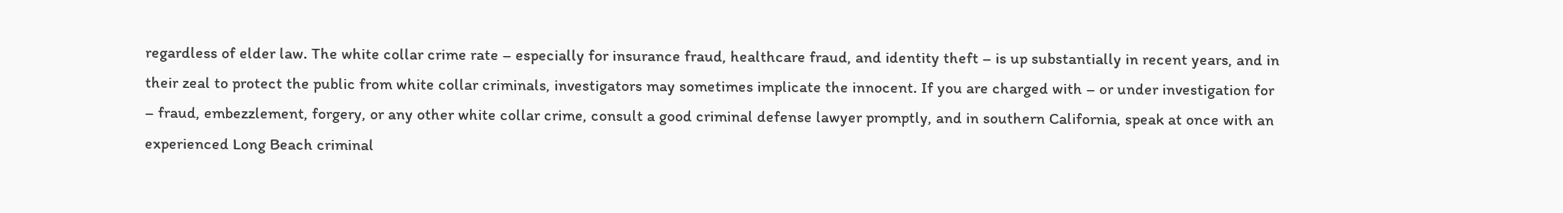regardless of elder law. The white collar crime rate – especially for insurance fraud, healthcare fraud, and identity theft – is up substantially in recent years, and in their zeal to protect the public from white collar criminals, investigators may sometimes implicate the innocent. If you are charged with – or under investigation for – fraud, embezzlement, forgery, or any other white collar crime, consult a good criminal defense lawyer promptly, and in southern California, speak at once with an experienced Long Beach criminal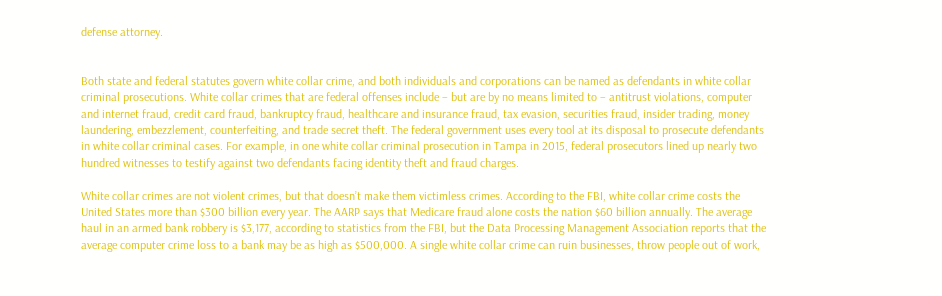defense attorney.


Both state and federal statutes govern white collar crime, and both individuals and corporations can be named as defendants in white collar criminal prosecutions. White collar crimes that are federal offenses include – but are by no means limited to – antitrust violations, computer and internet fraud, credit card fraud, bankruptcy fraud, healthcare and insurance fraud, tax evasion, securities fraud, insider trading, money laundering, embezzlement, counterfeiting, and trade secret theft. The federal government uses every tool at its disposal to prosecute defendants in white collar criminal cases. For example, in one white collar criminal prosecution in Tampa in 2015, federal prosecutors lined up nearly two hundred witnesses to testify against two defendants facing identity theft and fraud charges.

White collar crimes are not violent crimes, but that doesn’t make them victimless crimes. According to the FBI, white collar crime costs the United States more than $300 billion every year. The AARP says that Medicare fraud alone costs the nation $60 billion annually. The average haul in an armed bank robbery is $3,177, according to statistics from the FBI, but the Data Processing Management Association reports that the average computer crime loss to a bank may be as high as $500,000. A single white collar crime can ruin businesses, throw people out of work,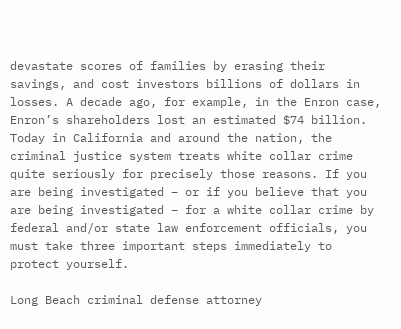devastate scores of families by erasing their savings, and cost investors billions of dollars in losses. A decade ago, for example, in the Enron case, Enron’s shareholders lost an estimated $74 billion. Today in California and around the nation, the criminal justice system treats white collar crime quite seriously for precisely those reasons. If you are being investigated – or if you believe that you are being investigated – for a white collar crime by federal and/or state law enforcement officials, you must take three important steps immediately to protect yourself.

Long Beach criminal defense attorney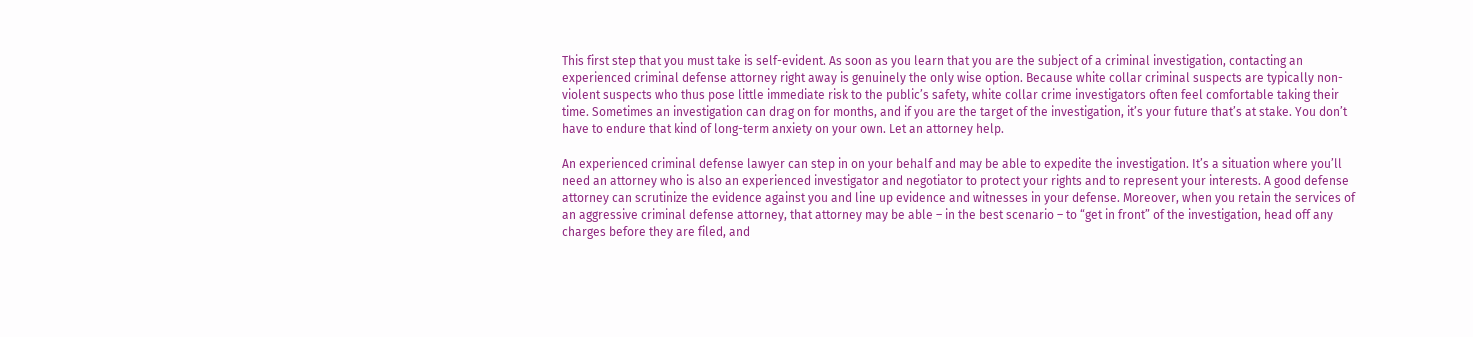This first step that you must take is self-evident. As soon as you learn that you are the subject of a criminal investigation, contacting an experienced criminal defense attorney right away is genuinely the only wise option. Because white collar criminal suspects are typically non-violent suspects who thus pose little immediate risk to the public’s safety, white collar crime investigators often feel comfortable taking their time. Sometimes an investigation can drag on for months, and if you are the target of the investigation, it’s your future that’s at stake. You don’t have to endure that kind of long-term anxiety on your own. Let an attorney help.

An experienced criminal defense lawyer can step in on your behalf and may be able to expedite the investigation. It’s a situation where you’ll need an attorney who is also an experienced investigator and negotiator to protect your rights and to represent your interests. A good defense attorney can scrutinize the evidence against you and line up evidence and witnesses in your defense. Moreover, when you retain the services of an aggressive criminal defense attorney, that attorney may be able – in the best scenario – to “get in front” of the investigation, head off any charges before they are filed, and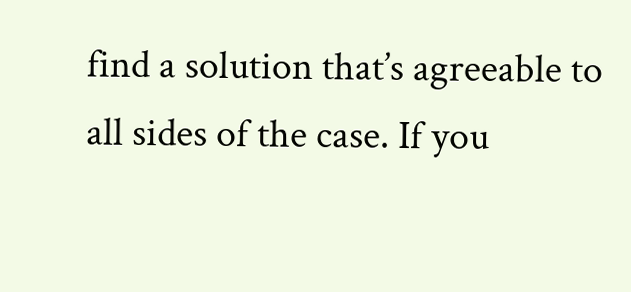find a solution that’s agreeable to all sides of the case. If you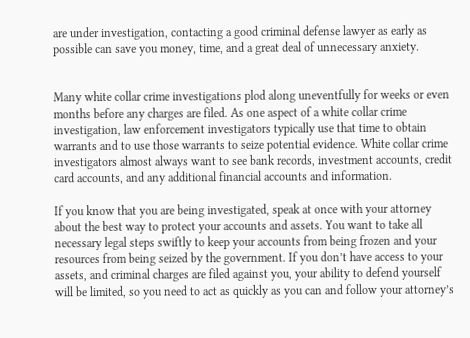are under investigation, contacting a good criminal defense lawyer as early as possible can save you money, time, and a great deal of unnecessary anxiety.


Many white collar crime investigations plod along uneventfully for weeks or even months before any charges are filed. As one aspect of a white collar crime investigation, law enforcement investigators typically use that time to obtain warrants and to use those warrants to seize potential evidence. White collar crime investigators almost always want to see bank records, investment accounts, credit card accounts, and any additional financial accounts and information.

If you know that you are being investigated, speak at once with your attorney about the best way to protect your accounts and assets. You want to take all necessary legal steps swiftly to keep your accounts from being frozen and your resources from being seized by the government. If you don’t have access to your assets, and criminal charges are filed against you, your ability to defend yourself will be limited, so you need to act as quickly as you can and follow your attorney’s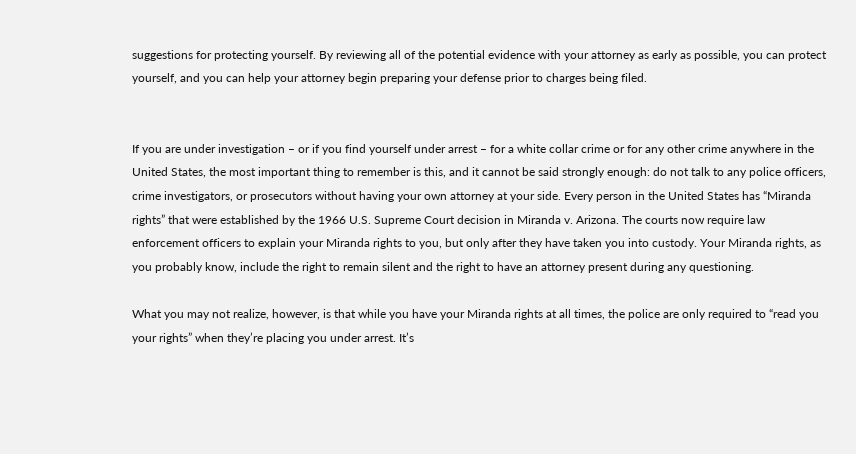suggestions for protecting yourself. By reviewing all of the potential evidence with your attorney as early as possible, you can protect yourself, and you can help your attorney begin preparing your defense prior to charges being filed.


If you are under investigation – or if you find yourself under arrest – for a white collar crime or for any other crime anywhere in the United States, the most important thing to remember is this, and it cannot be said strongly enough: do not talk to any police officers, crime investigators, or prosecutors without having your own attorney at your side. Every person in the United States has “Miranda rights” that were established by the 1966 U.S. Supreme Court decision in Miranda v. Arizona. The courts now require law enforcement officers to explain your Miranda rights to you, but only after they have taken you into custody. Your Miranda rights, as you probably know, include the right to remain silent and the right to have an attorney present during any questioning.

What you may not realize, however, is that while you have your Miranda rights at all times, the police are only required to “read you your rights” when they’re placing you under arrest. It’s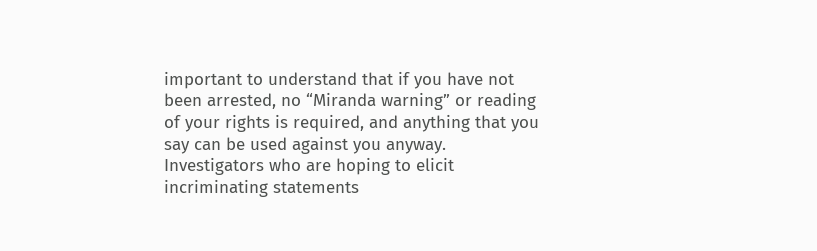important to understand that if you have not been arrested, no “Miranda warning” or reading of your rights is required, and anything that you say can be used against you anyway. Investigators who are hoping to elicit incriminating statements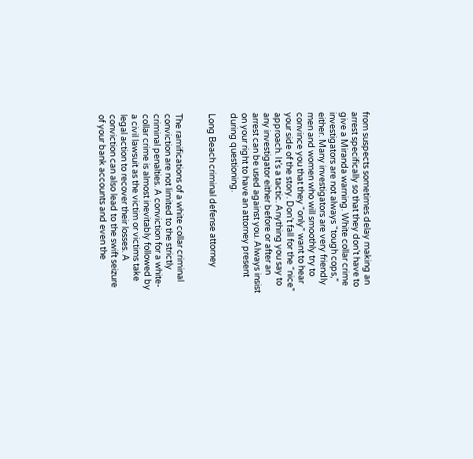from suspects sometimes delay making an arrest specifically so that they don’t have to give a Miranda warning. White collar crime investigators are not always “tough cops,” either. Many investigators are very friendly men and women who will smoothly try to convince you that they “only” want to hear your side of the story. Don’t fall for the “nice” approach. It’s a tactic. Anything you say to any investigator either before or after an arrest can be used against you. Always insist on your right to have an attorney present during questioning.

Long Beach criminal defense attorney


The ramifications of a white collar criminal conviction are not limited to the strictly criminal penalties. A conviction for a white-collar crime is almost inevitably followed by a civil lawsuit as the victim or victims take legal action to recover their losses. A conviction can also lead to the swift seizure of your bank accounts and even the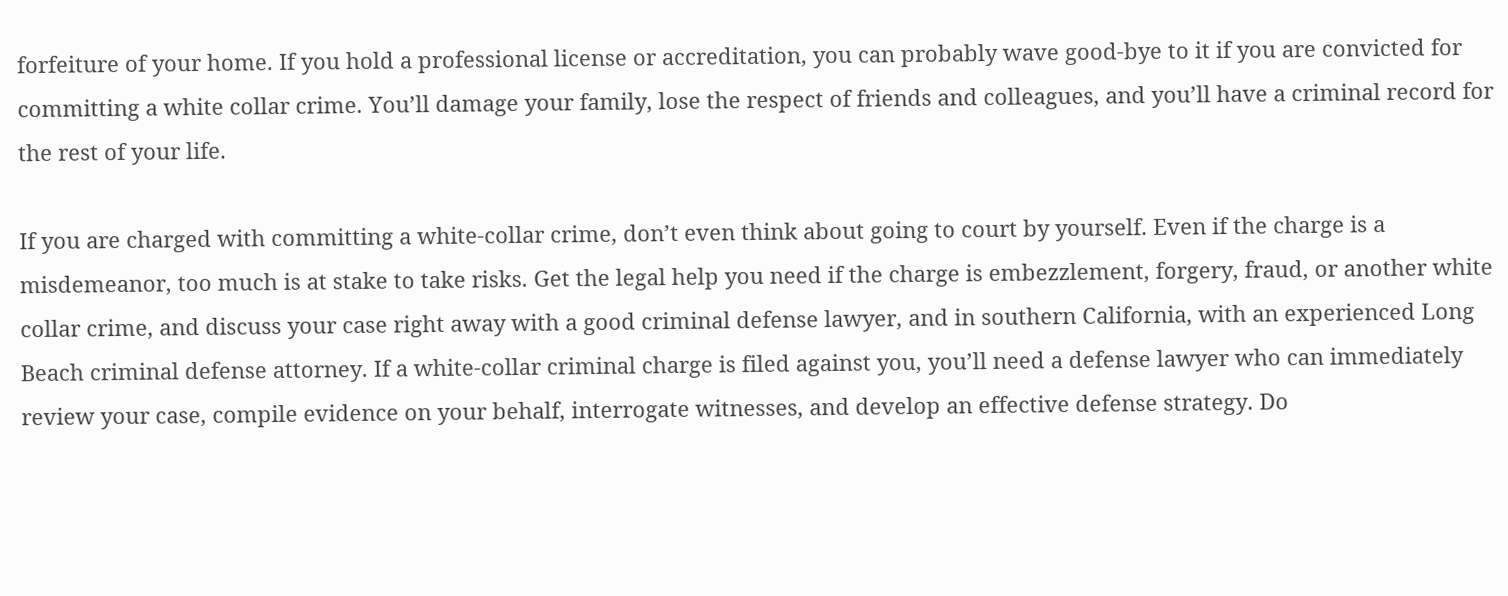forfeiture of your home. If you hold a professional license or accreditation, you can probably wave good-bye to it if you are convicted for committing a white collar crime. You’ll damage your family, lose the respect of friends and colleagues, and you’ll have a criminal record for the rest of your life.

If you are charged with committing a white-collar crime, don’t even think about going to court by yourself. Even if the charge is a misdemeanor, too much is at stake to take risks. Get the legal help you need if the charge is embezzlement, forgery, fraud, or another white collar crime, and discuss your case right away with a good criminal defense lawyer, and in southern California, with an experienced Long Beach criminal defense attorney. If a white-collar criminal charge is filed against you, you’ll need a defense lawyer who can immediately review your case, compile evidence on your behalf, interrogate witnesses, and develop an effective defense strategy. Do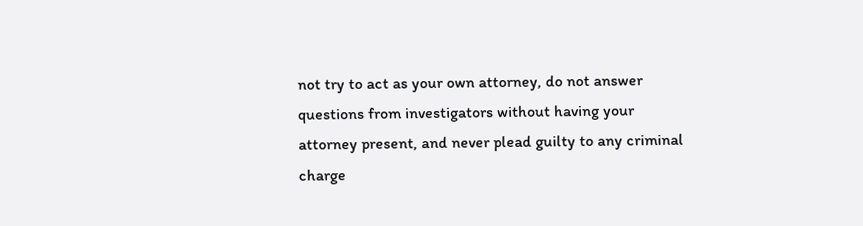not try to act as your own attorney, do not answer questions from investigators without having your attorney present, and never plead guilty to any criminal charge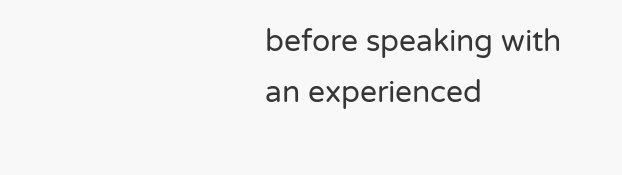before speaking with an experienced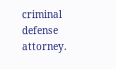criminal defense attorney.